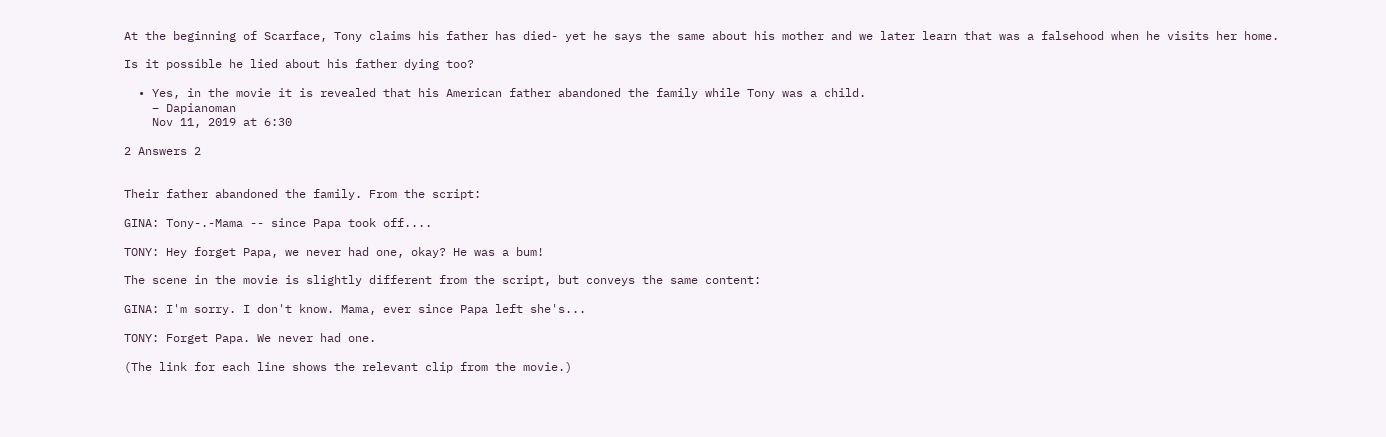At the beginning of Scarface, Tony claims his father has died- yet he says the same about his mother and we later learn that was a falsehood when he visits her home.

Is it possible he lied about his father dying too?

  • Yes, in the movie it is revealed that his American father abandoned the family while Tony was a child.
    – Dapianoman
    Nov 11, 2019 at 6:30

2 Answers 2


Their father abandoned the family. From the script:

GINA: Tony-.-Mama -- since Papa took off....

TONY: Hey forget Papa, we never had one, okay? He was a bum!

The scene in the movie is slightly different from the script, but conveys the same content:

GINA: I'm sorry. I don't know. Mama, ever since Papa left she's...

TONY: Forget Papa. We never had one.

(The link for each line shows the relevant clip from the movie.)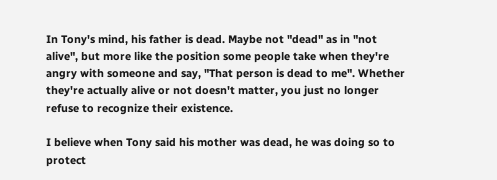In Tony's mind, his father is dead. Maybe not "dead" as in "not alive", but more like the position some people take when they're angry with someone and say, "That person is dead to me". Whether they're actually alive or not doesn't matter, you just no longer refuse to recognize their existence.

I believe when Tony said his mother was dead, he was doing so to protect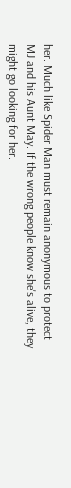her. Much like Spider Man must remain anonymous to protect MJ and his Aunt May. If the wrong people know she's alive, they might go looking for her.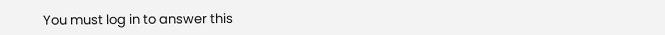You must log in to answer this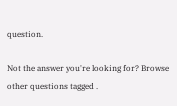question.

Not the answer you're looking for? Browse other questions tagged .